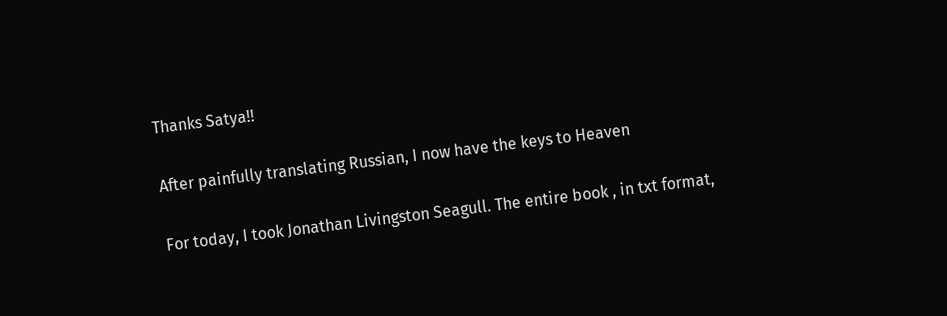Thanks Satya!!

After painfully translating Russian, I now have the keys to Heaven

For today, I took Jonathan Livingston Seagull. The entire book , in txt format,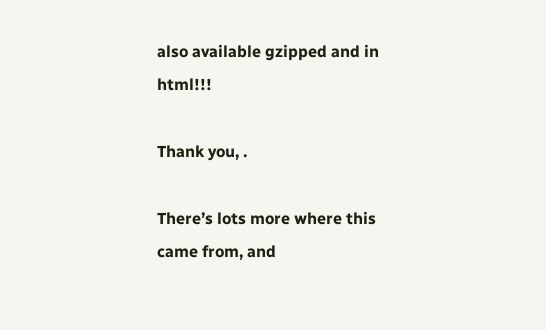also available gzipped and in html!!!

Thank you, .

There’s lots more where this came from, and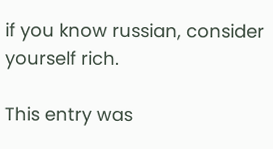if you know russian, consider yourself rich.

This entry was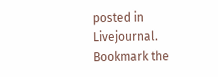posted in Livejournal. Bookmark the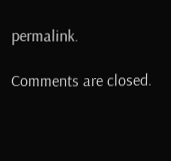permalink.

Comments are closed.